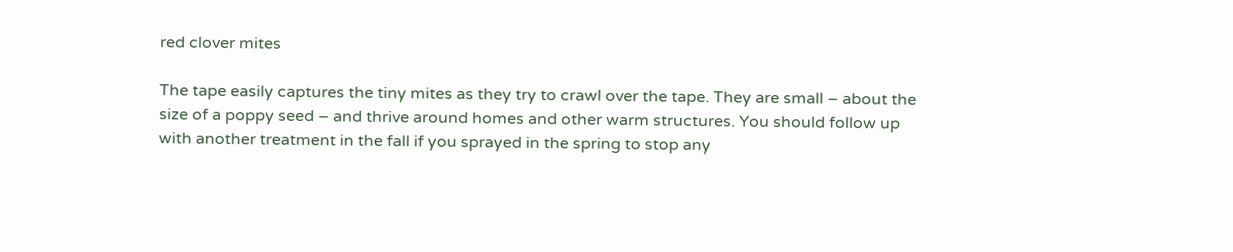red clover mites

The tape easily captures the tiny mites as they try to crawl over the tape. They are small – about the size of a poppy seed – and thrive around homes and other warm structures. You should follow up with another treatment in the fall if you sprayed in the spring to stop any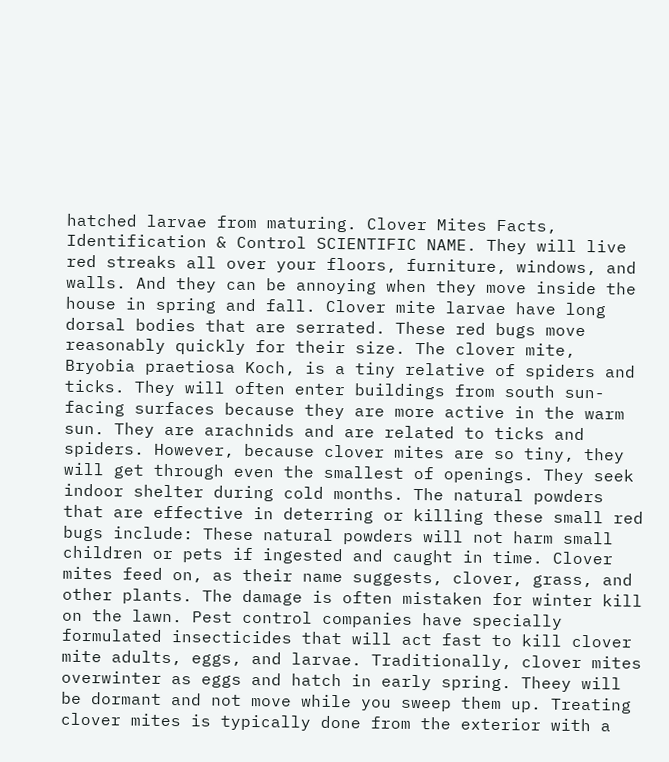hatched larvae from maturing. Clover Mites Facts, Identification & Control SCIENTIFIC NAME. They will live red streaks all over your floors, furniture, windows, and walls. And they can be annoying when they move inside the house in spring and fall. Clover mite larvae have long dorsal bodies that are serrated. These red bugs move reasonably quickly for their size. The clover mite, Bryobia praetiosa Koch, is a tiny relative of spiders and ticks. They will often enter buildings from south sun-facing surfaces because they are more active in the warm sun. They are arachnids and are related to ticks and spiders. However, because clover mites are so tiny, they will get through even the smallest of openings. They seek indoor shelter during cold months. The natural powders that are effective in deterring or killing these small red bugs include: These natural powders will not harm small children or pets if ingested and caught in time. Clover mites feed on, as their name suggests, clover, grass, and other plants. The damage is often mistaken for winter kill on the lawn. Pest control companies have specially formulated insecticides that will act fast to kill clover mite adults, eggs, and larvae. Traditionally, clover mites overwinter as eggs and hatch in early spring. Theey will be dormant and not move while you sweep them up. Treating clover mites is typically done from the exterior with a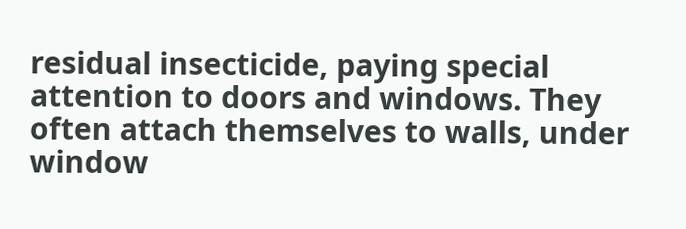residual insecticide, paying special attention to doors and windows. They often attach themselves to walls, under window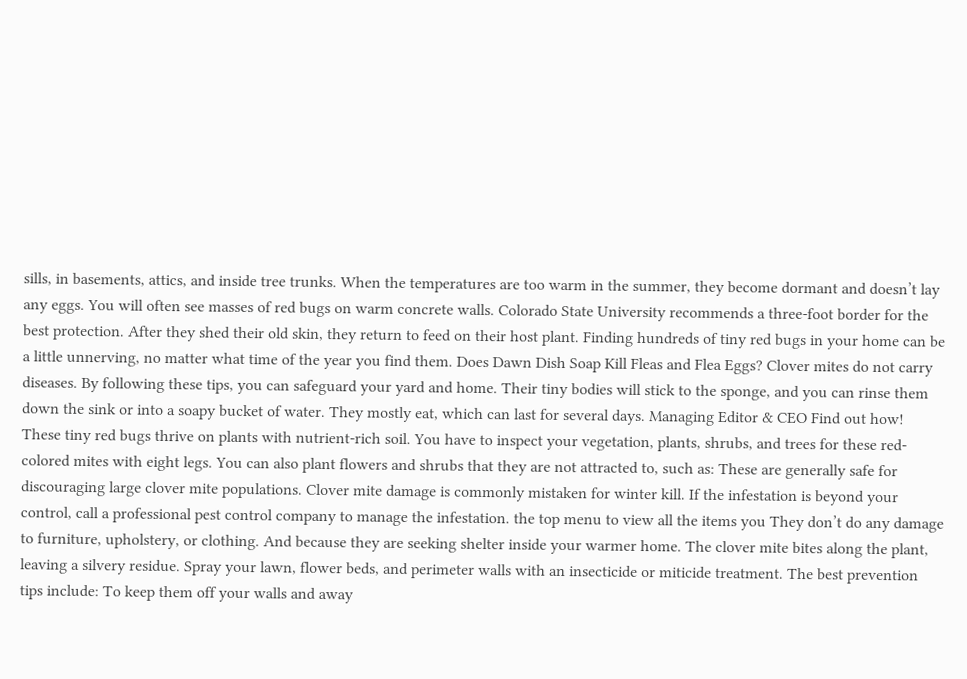sills, in basements, attics, and inside tree trunks. When the temperatures are too warm in the summer, they become dormant and doesn’t lay any eggs. You will often see masses of red bugs on warm concrete walls. Colorado State University recommends a three-foot border for the best protection. After they shed their old skin, they return to feed on their host plant. Finding hundreds of tiny red bugs in your home can be a little unnerving, no matter what time of the year you find them. Does Dawn Dish Soap Kill Fleas and Flea Eggs? Clover mites do not carry diseases. By following these tips, you can safeguard your yard and home. Their tiny bodies will stick to the sponge, and you can rinse them down the sink or into a soapy bucket of water. They mostly eat, which can last for several days. Managing Editor & CEO Find out how! These tiny red bugs thrive on plants with nutrient-rich soil. You have to inspect your vegetation, plants, shrubs, and trees for these red-colored mites with eight legs. You can also plant flowers and shrubs that they are not attracted to, such as: These are generally safe for discouraging large clover mite populations. Clover mite damage is commonly mistaken for winter kill. If the infestation is beyond your control, call a professional pest control company to manage the infestation. the top menu to view all the items you They don’t do any damage to furniture, upholstery, or clothing. And because they are seeking shelter inside your warmer home. The clover mite bites along the plant, leaving a silvery residue. Spray your lawn, flower beds, and perimeter walls with an insecticide or miticide treatment. The best prevention tips include: To keep them off your walls and away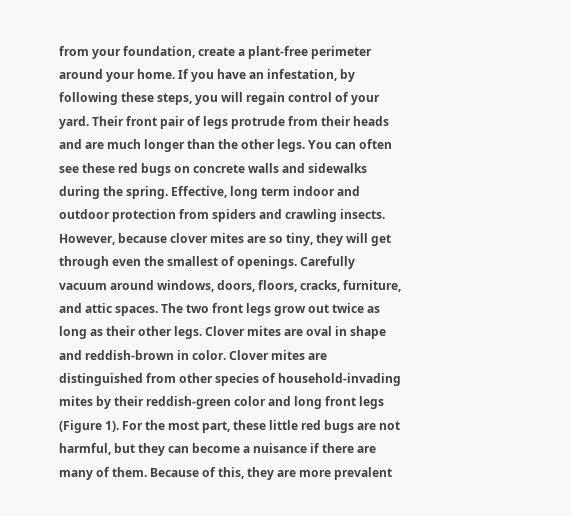from your foundation, create a plant-free perimeter around your home. If you have an infestation, by following these steps, you will regain control of your yard. Their front pair of legs protrude from their heads and are much longer than the other legs. You can often see these red bugs on concrete walls and sidewalks during the spring. Effective, long term indoor and outdoor protection from spiders and crawling insects. However, because clover mites are so tiny, they will get through even the smallest of openings. Carefully vacuum around windows, doors, floors, cracks, furniture, and attic spaces. The two front legs grow out twice as long as their other legs. Clover mites are oval in shape and reddish-brown in color. Clover mites are distinguished from other species of household-invading mites by their reddish-green color and long front legs (Figure 1). For the most part, these little red bugs are not harmful, but they can become a nuisance if there are many of them. Because of this, they are more prevalent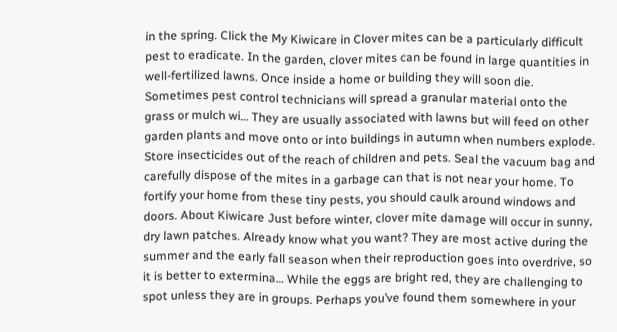in the spring. Click the My Kiwicare in Clover mites can be a particularly difficult pest to eradicate. In the garden, clover mites can be found in large quantities in well-fertilized lawns. Once inside a home or building they will soon die. Sometimes pest control technicians will spread a granular material onto the grass or mulch wi… They are usually associated with lawns but will feed on other garden plants and move onto or into buildings in autumn when numbers explode. Store insecticides out of the reach of children and pets. Seal the vacuum bag and carefully dispose of the mites in a garbage can that is not near your home. To fortify your home from these tiny pests, you should caulk around windows and doors. About Kiwicare Just before winter, clover mite damage will occur in sunny, dry lawn patches. Already know what you want? They are most active during the summer and the early fall season when their reproduction goes into overdrive, so it is better to extermina… While the eggs are bright red, they are challenging to spot unless they are in groups. Perhaps you’ve found them somewhere in your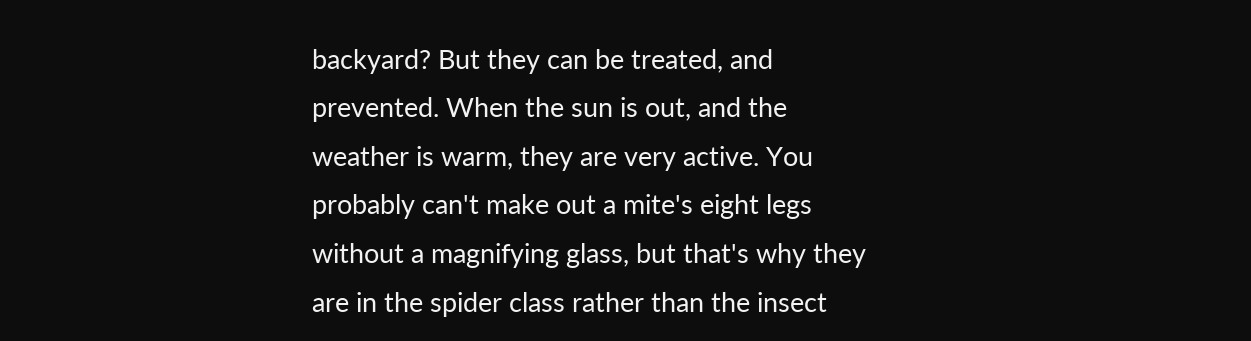backyard? But they can be treated, and prevented. When the sun is out, and the weather is warm, they are very active. You probably can't make out a mite's eight legs without a magnifying glass, but that's why they are in the spider class rather than the insect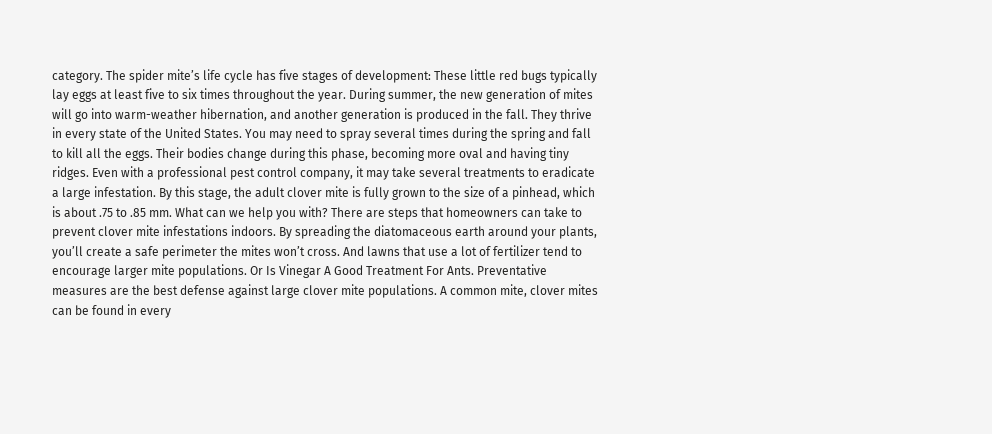category. The spider mite’s life cycle has five stages of development: These little red bugs typically lay eggs at least five to six times throughout the year. During summer, the new generation of mites will go into warm-weather hibernation, and another generation is produced in the fall. They thrive in every state of the United States. You may need to spray several times during the spring and fall to kill all the eggs. Their bodies change during this phase, becoming more oval and having tiny ridges. Even with a professional pest control company, it may take several treatments to eradicate a large infestation. By this stage, the adult clover mite is fully grown to the size of a pinhead, which is about .75 to .85 mm. What can we help you with? There are steps that homeowners can take to prevent clover mite infestations indoors. By spreading the diatomaceous earth around your plants, you’ll create a safe perimeter the mites won’t cross. And lawns that use a lot of fertilizer tend to encourage larger mite populations. Or Is Vinegar A Good Treatment For Ants. Preventative measures are the best defense against large clover mite populations. A common mite, clover mites can be found in every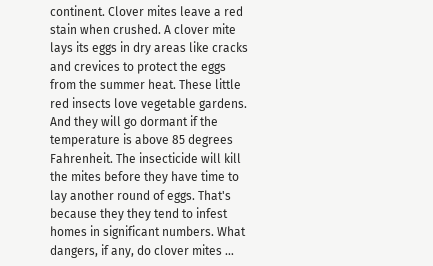continent. Clover mites leave a red stain when crushed. A clover mite lays its eggs in dry areas like cracks and crevices to protect the eggs from the summer heat. These little red insects love vegetable gardens. And they will go dormant if the temperature is above 85 degrees Fahrenheit. The insecticide will kill the mites before they have time to lay another round of eggs. That's because they they tend to infest homes in significant numbers. What dangers, if any, do clover mites …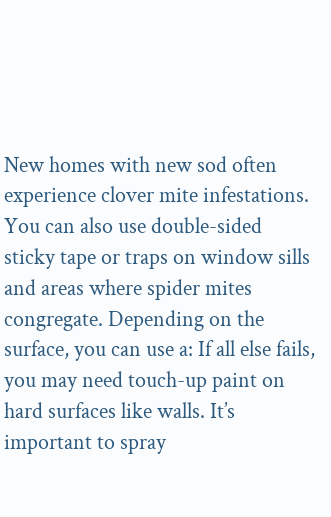New homes with new sod often experience clover mite infestations. You can also use double-sided sticky tape or traps on window sills and areas where spider mites congregate. Depending on the surface, you can use a: If all else fails, you may need touch-up paint on hard surfaces like walls. It’s important to spray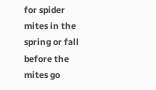for spider mites in the spring or fall before the mites go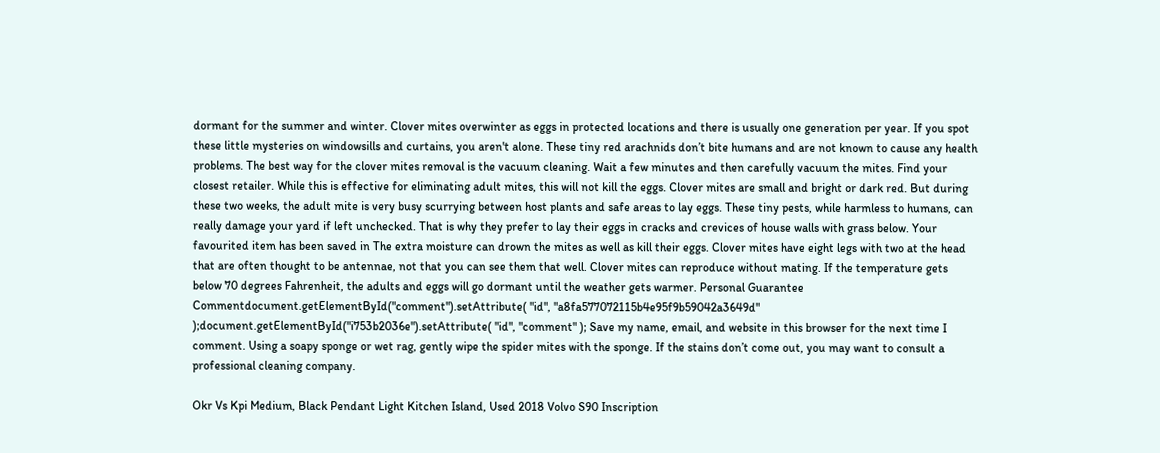dormant for the summer and winter. Clover mites overwinter as eggs in protected locations and there is usually one generation per year. If you spot these little mysteries on windowsills and curtains, you aren't alone. These tiny red arachnids don’t bite humans and are not known to cause any health problems. The best way for the clover mites removal is the vacuum cleaning. Wait a few minutes and then carefully vacuum the mites. Find your closest retailer. While this is effective for eliminating adult mites, this will not kill the eggs. Clover mites are small and bright or dark red. But during these two weeks, the adult mite is very busy scurrying between host plants and safe areas to lay eggs. These tiny pests, while harmless to humans, can really damage your yard if left unchecked. That is why they prefer to lay their eggs in cracks and crevices of house walls with grass below. Your favourited item has been saved in The extra moisture can drown the mites as well as kill their eggs. Clover mites have eight legs with two at the head that are often thought to be antennae, not that you can see them that well. Clover mites can reproduce without mating. If the temperature gets below 70 degrees Fahrenheit, the adults and eggs will go dormant until the weather gets warmer. Personal Guarantee Commentdocument.getElementById("comment").setAttribute( "id", "a8fa577072115b4e95f9b59042a3649d" );document.getElementById("i753b2036e").setAttribute( "id", "comment" ); Save my name, email, and website in this browser for the next time I comment. Using a soapy sponge or wet rag, gently wipe the spider mites with the sponge. If the stains don’t come out, you may want to consult a professional cleaning company.

Okr Vs Kpi Medium, Black Pendant Light Kitchen Island, Used 2018 Volvo S90 Inscription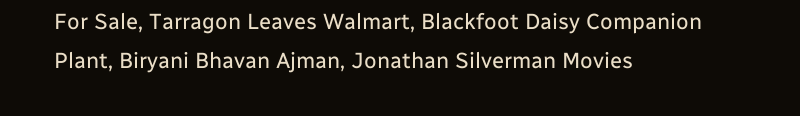For Sale, Tarragon Leaves Walmart, Blackfoot Daisy Companion Plant, Biryani Bhavan Ajman, Jonathan Silverman Movies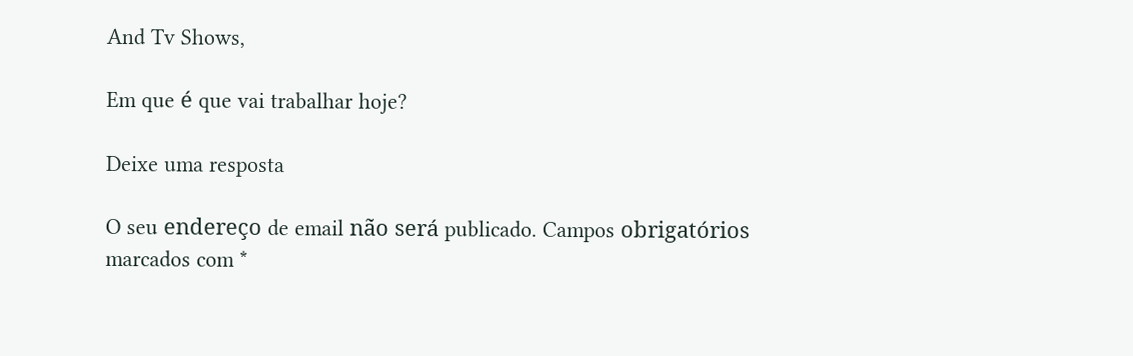And Tv Shows,

Em que é que vai trabalhar hoje?

Deixe uma resposta

O seu endereço de email não será publicado. Campos obrigatórios marcados com *